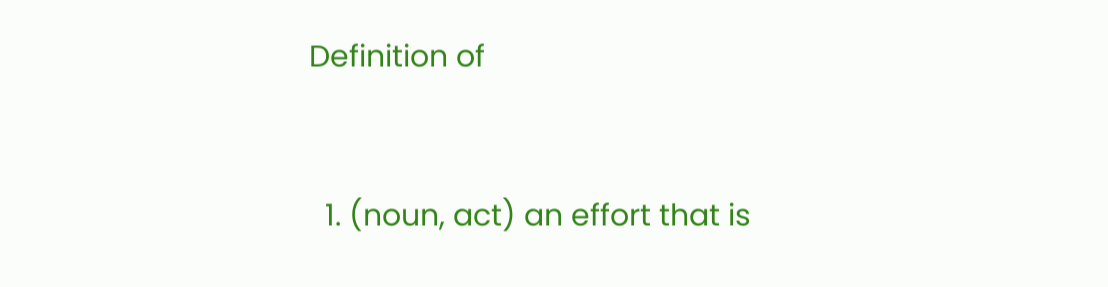Definition of


  1. (noun, act) an effort that is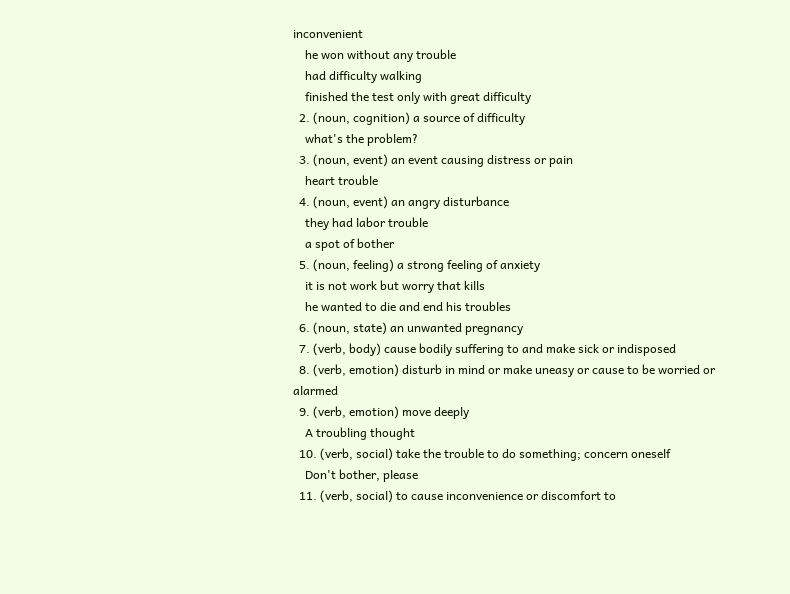inconvenient
    he won without any trouble
    had difficulty walking
    finished the test only with great difficulty
  2. (noun, cognition) a source of difficulty
    what's the problem?
  3. (noun, event) an event causing distress or pain
    heart trouble
  4. (noun, event) an angry disturbance
    they had labor trouble
    a spot of bother
  5. (noun, feeling) a strong feeling of anxiety
    it is not work but worry that kills
    he wanted to die and end his troubles
  6. (noun, state) an unwanted pregnancy
  7. (verb, body) cause bodily suffering to and make sick or indisposed
  8. (verb, emotion) disturb in mind or make uneasy or cause to be worried or alarmed
  9. (verb, emotion) move deeply
    A troubling thought
  10. (verb, social) take the trouble to do something; concern oneself
    Don't bother, please
  11. (verb, social) to cause inconvenience or discomfort to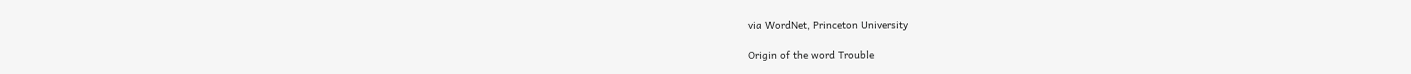via WordNet, Princeton University

Origin of the word Trouble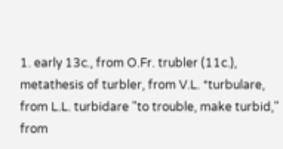1. early 13c., from O.Fr. trubler (11c.), metathesis of turbler, from V.L. *turbulare, from L.L. turbidare "to trouble, make turbid," from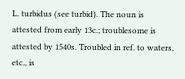L. turbidus (see turbid). The noun is attested from early 13c.; troublesome is attested by 1540s. Troubled in ref. to waters, etc., is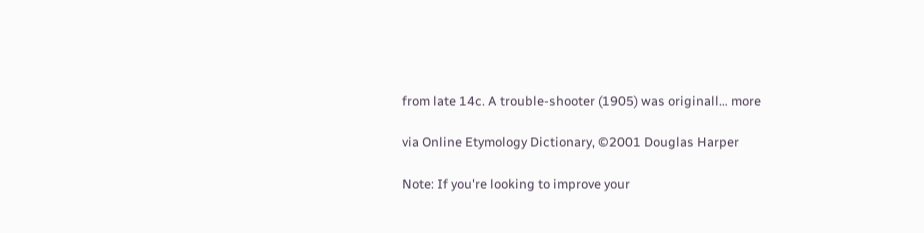from late 14c. A trouble-shooter (1905) was originall… more

via Online Etymology Dictionary, ©2001 Douglas Harper

Note: If you're looking to improve your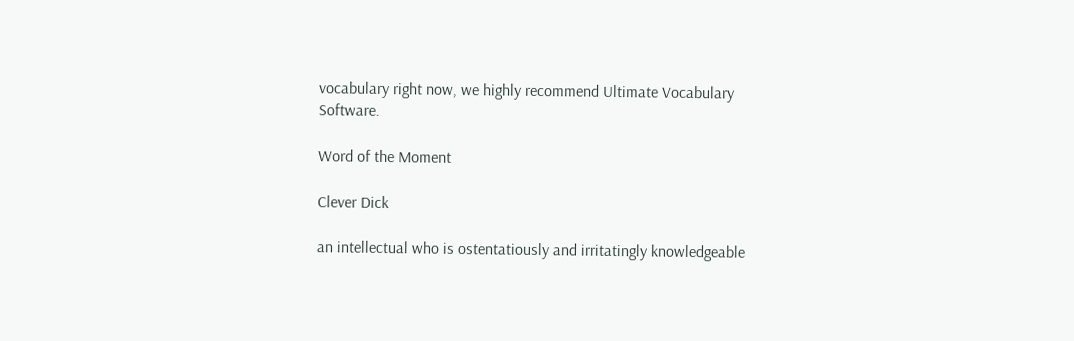vocabulary right now, we highly recommend Ultimate Vocabulary Software.

Word of the Moment

Clever Dick

an intellectual who is ostentatiously and irritatingly knowledgeable